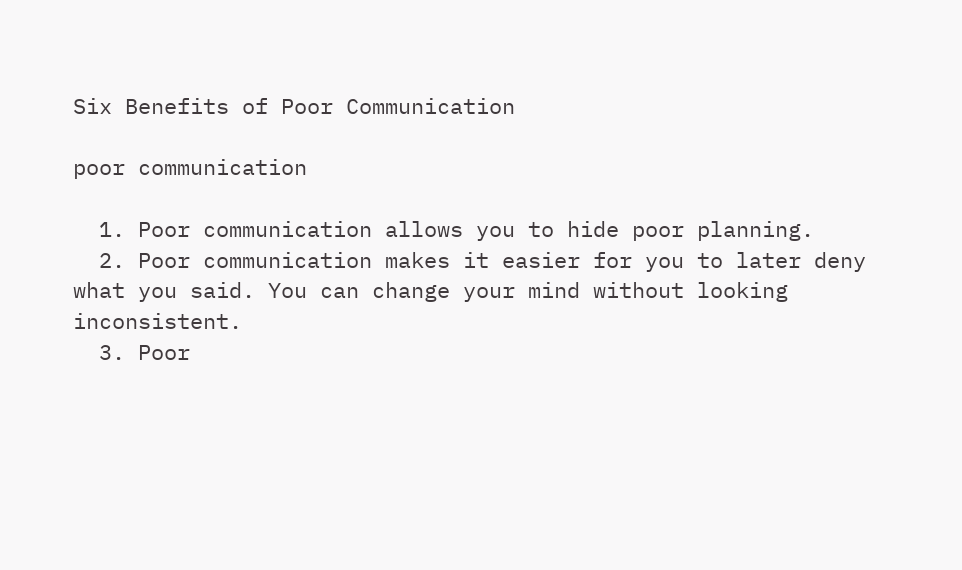Six Benefits of Poor Communication

poor communication

  1. Poor communication allows you to hide poor planning.
  2. Poor communication makes it easier for you to later deny what you said. You can change your mind without looking inconsistent.
  3. Poor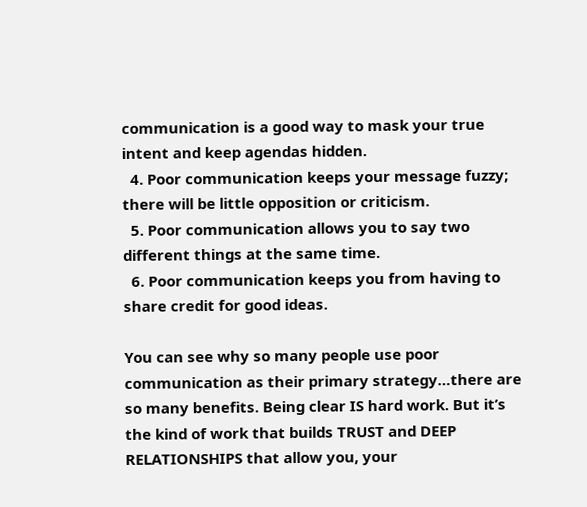communication is a good way to mask your true intent and keep agendas hidden.
  4. Poor communication keeps your message fuzzy; there will be little opposition or criticism.
  5. Poor communication allows you to say two different things at the same time.
  6. Poor communication keeps you from having to share credit for good ideas.

You can see why so many people use poor communication as their primary strategy…there are so many benefits. Being clear IS hard work. But it’s the kind of work that builds TRUST and DEEP RELATIONSHIPS that allow you, your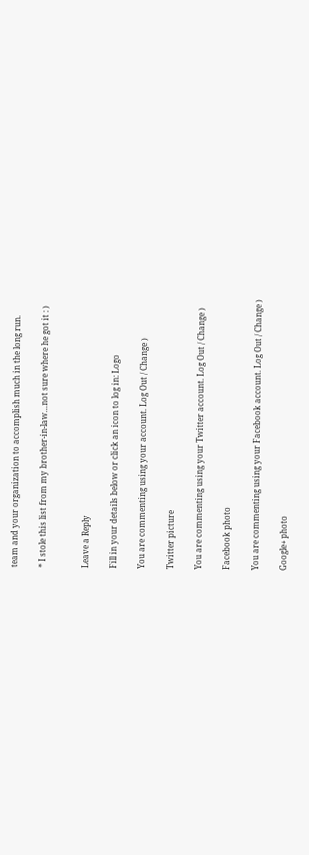team and your organization to accomplish much in the long run.

* I stole this list from my brother-in-law…not sure where he got it : )


Leave a Reply

Fill in your details below or click an icon to log in: Logo

You are commenting using your account. Log Out / Change )

Twitter picture

You are commenting using your Twitter account. Log Out / Change )

Facebook photo

You are commenting using your Facebook account. Log Out / Change )

Google+ photo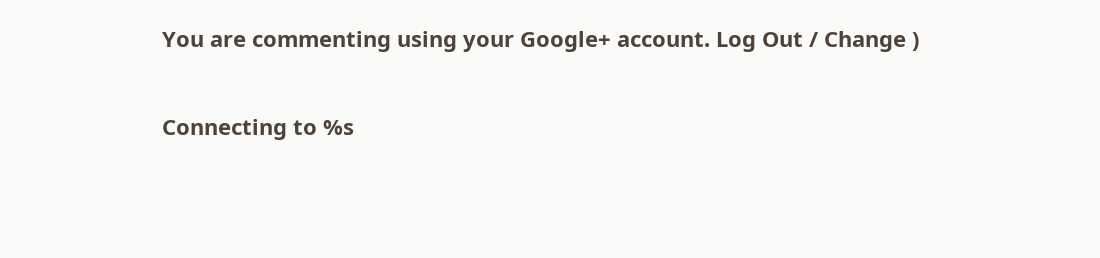You are commenting using your Google+ account. Log Out / Change )

Connecting to %s